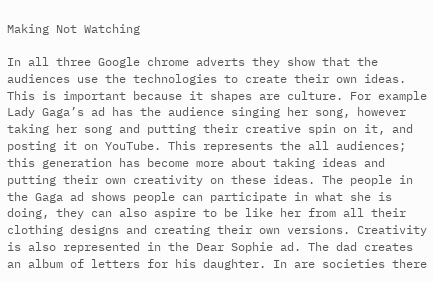Making Not Watching

In all three Google chrome adverts they show that the audiences use the technologies to create their own ideas. This is important because it shapes are culture. For example Lady Gaga’s ad has the audience singing her song, however taking her song and putting their creative spin on it, and posting it on YouTube. This represents the all audiences; this generation has become more about taking ideas and putting their own creativity on these ideas. The people in the Gaga ad shows people can participate in what she is doing, they can also aspire to be like her from all their clothing designs and creating their own versions. Creativity is also represented in the Dear Sophie ad. The dad creates an album of letters for his daughter. In are societies there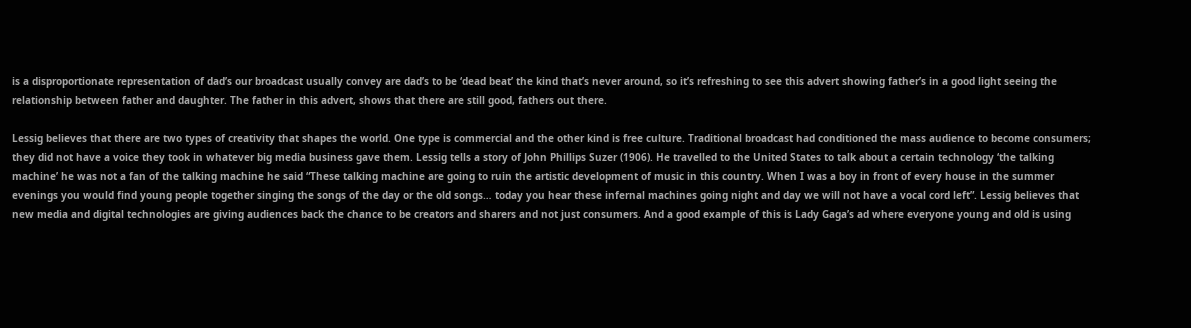is a disproportionate representation of dad’s our broadcast usually convey are dad’s to be ‘dead beat’ the kind that’s never around, so it’s refreshing to see this advert showing father’s in a good light seeing the relationship between father and daughter. The father in this advert, shows that there are still good, fathers out there.

Lessig believes that there are two types of creativity that shapes the world. One type is commercial and the other kind is free culture. Traditional broadcast had conditioned the mass audience to become consumers; they did not have a voice they took in whatever big media business gave them. Lessig tells a story of John Phillips Suzer (1906). He travelled to the United States to talk about a certain technology ‘the talking machine’ he was not a fan of the talking machine he said “These talking machine are going to ruin the artistic development of music in this country. When I was a boy in front of every house in the summer evenings you would find young people together singing the songs of the day or the old songs… today you hear these infernal machines going night and day we will not have a vocal cord left”. Lessig believes that new media and digital technologies are giving audiences back the chance to be creators and sharers and not just consumers. And a good example of this is Lady Gaga’s ad where everyone young and old is using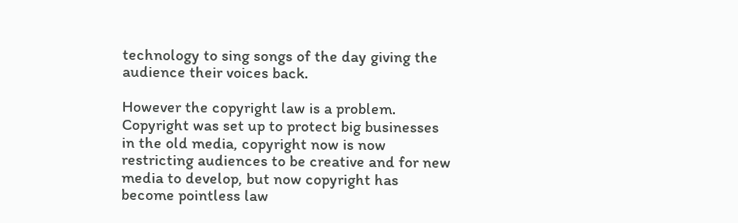technology to sing songs of the day giving the audience their voices back.

However the copyright law is a problem. Copyright was set up to protect big businesses in the old media, copyright now is now restricting audiences to be creative and for new media to develop, but now copyright has become pointless law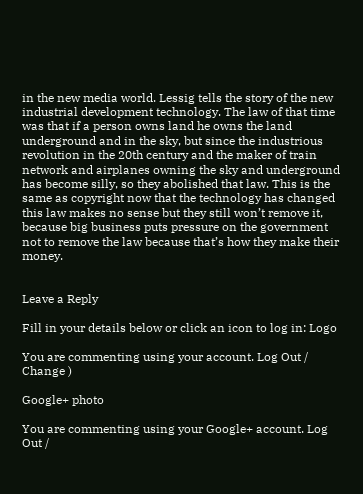in the new media world. Lessig tells the story of the new industrial development technology. The law of that time was that if a person owns land he owns the land underground and in the sky, but since the industrious revolution in the 20th century and the maker of train network and airplanes owning the sky and underground has become silly, so they abolished that law. This is the same as copyright now that the technology has changed this law makes no sense but they still won’t remove it, because big business puts pressure on the government not to remove the law because that’s how they make their money.


Leave a Reply

Fill in your details below or click an icon to log in: Logo

You are commenting using your account. Log Out /  Change )

Google+ photo

You are commenting using your Google+ account. Log Out /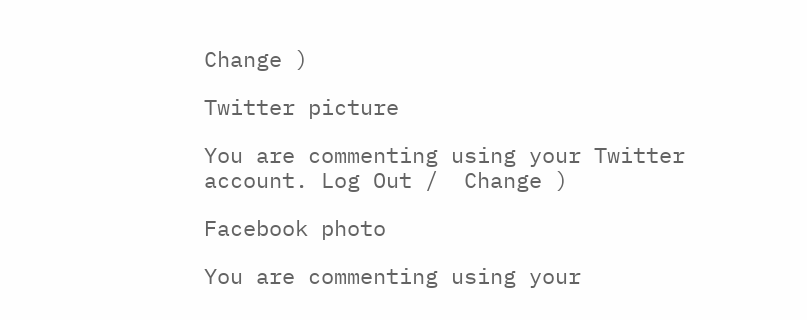Change )

Twitter picture

You are commenting using your Twitter account. Log Out /  Change )

Facebook photo

You are commenting using your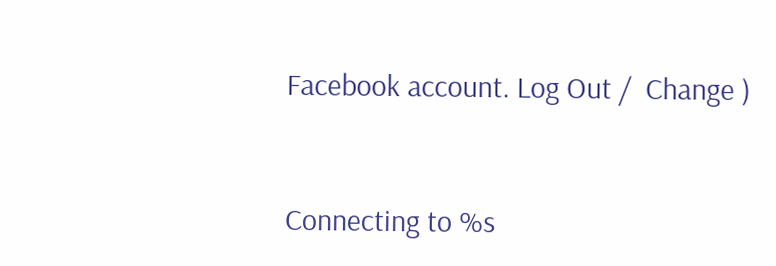Facebook account. Log Out /  Change )


Connecting to %s